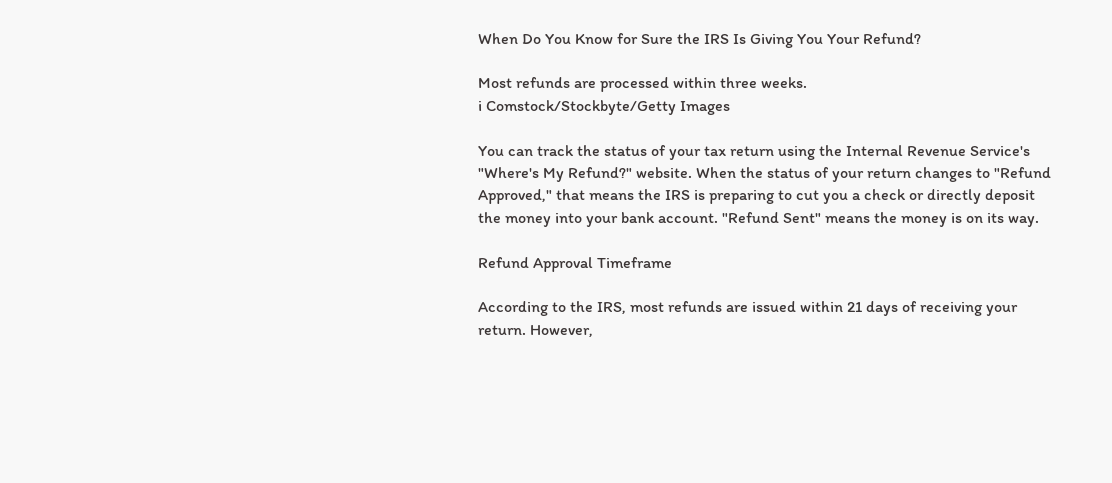When Do You Know for Sure the IRS Is Giving You Your Refund?

Most refunds are processed within three weeks.
i Comstock/Stockbyte/Getty Images

You can track the status of your tax return using the Internal Revenue Service's "Where's My Refund?" website. When the status of your return changes to "Refund Approved," that means the IRS is preparing to cut you a check or directly deposit the money into your bank account. "Refund Sent" means the money is on its way.

Refund Approval Timeframe

According to the IRS, most refunds are issued within 21 days of receiving your return. However,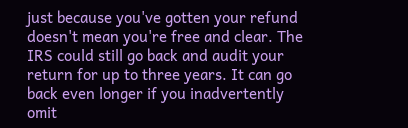just because you've gotten your refund doesn't mean you're free and clear. The IRS could still go back and audit your return for up to three years. It can go back even longer if you inadvertently omit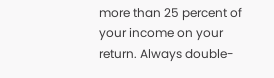more than 25 percent of your income on your return. Always double-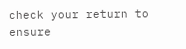check your return to ensure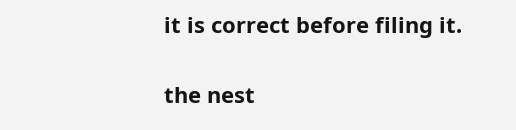it is correct before filing it.

the nest